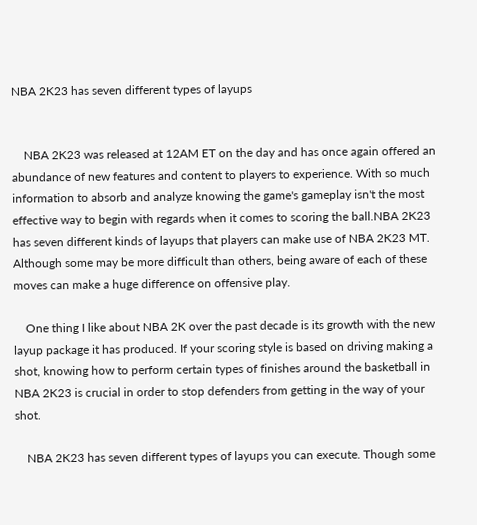NBA 2K23 has seven different types of layups


    NBA 2K23 was released at 12AM ET on the day and has once again offered an abundance of new features and content to players to experience. With so much information to absorb and analyze knowing the game's gameplay isn't the most effective way to begin with regards when it comes to scoring the ball.NBA 2K23 has seven different kinds of layups that players can make use of NBA 2K23 MT. Although some may be more difficult than others, being aware of each of these moves can make a huge difference on offensive play.

    One thing I like about NBA 2K over the past decade is its growth with the new layup package it has produced. If your scoring style is based on driving making a shot, knowing how to perform certain types of finishes around the basketball in NBA 2K23 is crucial in order to stop defenders from getting in the way of your shot.

    NBA 2K23 has seven different types of layups you can execute. Though some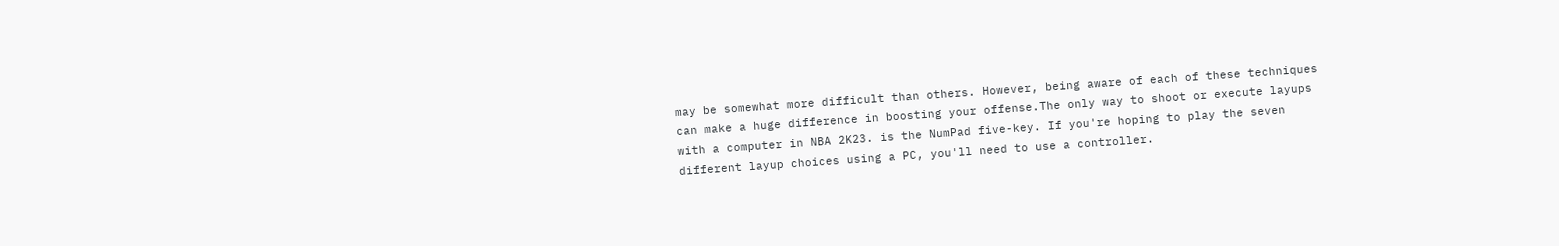may be somewhat more difficult than others. However, being aware of each of these techniques can make a huge difference in boosting your offense.The only way to shoot or execute layups with a computer in NBA 2K23. is the NumPad five-key. If you're hoping to play the seven different layup choices using a PC, you'll need to use a controller.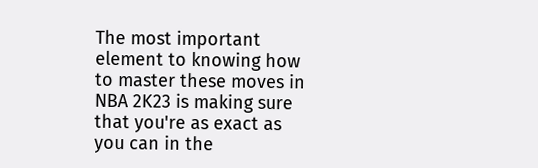The most important element to knowing how to master these moves in NBA 2K23 is making sure that you're as exact as you can in the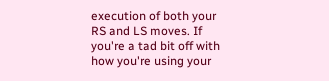execution of both your RS and LS moves. If you're a tad bit off with how you're using your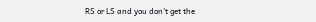RS or LS and you don't get the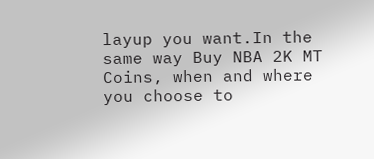layup you want.In the same way Buy NBA 2K MT Coins, when and where you choose to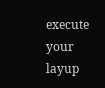execute your layup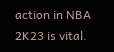action in NBA 2K23 is vital.